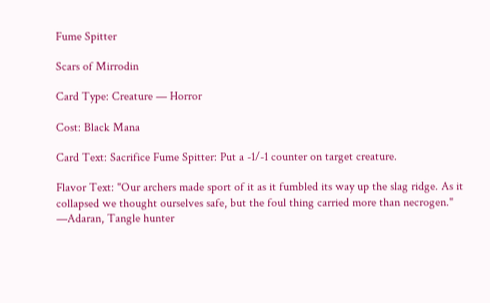Fume Spitter

Scars of Mirrodin

Card Type: Creature — Horror

Cost: Black Mana

Card Text: Sacrifice Fume Spitter: Put a -1/-1 counter on target creature.

Flavor Text: "Our archers made sport of it as it fumbled its way up the slag ridge. As it collapsed we thought ourselves safe, but the foul thing carried more than necrogen."
—Adaran, Tangle hunter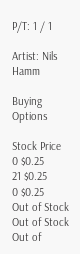P/T: 1 / 1

Artist: Nils Hamm

Buying Options

Stock Price
0 $0.25
21 $0.25
0 $0.25
Out of Stock
Out of Stock
Out of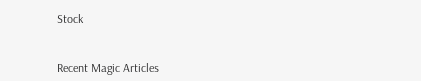Stock


Recent Magic Articles